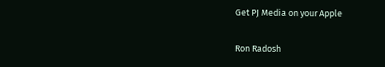Get PJ Media on your Apple

Ron Radosh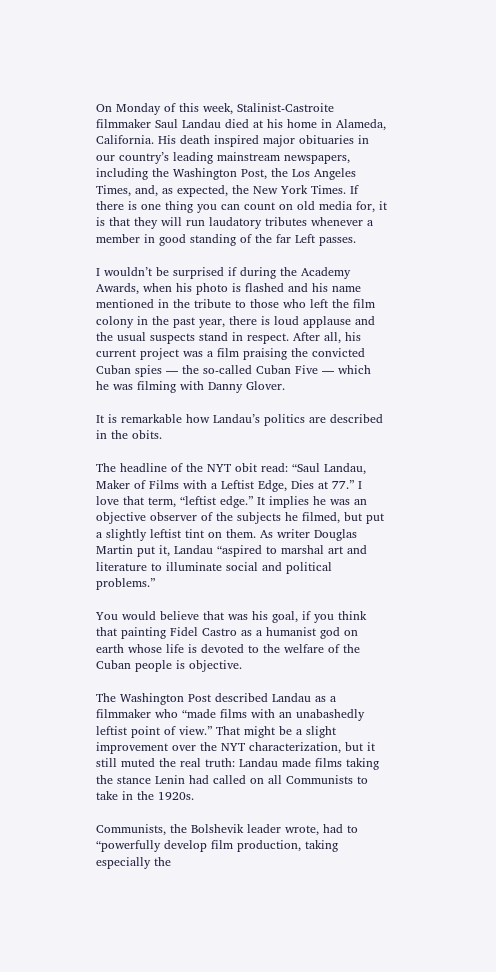On Monday of this week, Stalinist-Castroite filmmaker Saul Landau died at his home in Alameda, California. His death inspired major obituaries in our country’s leading mainstream newspapers, including the Washington Post, the Los Angeles Times, and, as expected, the New York Times. If there is one thing you can count on old media for, it is that they will run laudatory tributes whenever a member in good standing of the far Left passes.

I wouldn’t be surprised if during the Academy Awards, when his photo is flashed and his name mentioned in the tribute to those who left the film colony in the past year, there is loud applause and the usual suspects stand in respect. After all, his current project was a film praising the convicted Cuban spies — the so-called Cuban Five — which he was filming with Danny Glover.

It is remarkable how Landau’s politics are described in the obits.

The headline of the NYT obit read: “Saul Landau, Maker of Films with a Leftist Edge, Dies at 77.” I love that term, “leftist edge.” It implies he was an objective observer of the subjects he filmed, but put a slightly leftist tint on them. As writer Douglas Martin put it, Landau “aspired to marshal art and literature to illuminate social and political problems.”

You would believe that was his goal, if you think that painting Fidel Castro as a humanist god on earth whose life is devoted to the welfare of the Cuban people is objective.

The Washington Post described Landau as a filmmaker who “made films with an unabashedly leftist point of view.” That might be a slight improvement over the NYT characterization, but it still muted the real truth: Landau made films taking the stance Lenin had called on all Communists to take in the 1920s.

Communists, the Bolshevik leader wrote, had to “powerfully develop film production, taking especially the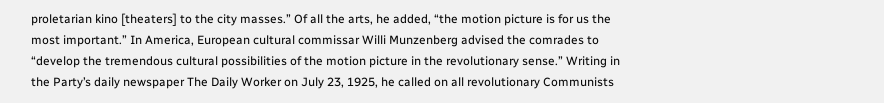proletarian kino [theaters] to the city masses.” Of all the arts, he added, “the motion picture is for us the most important.” In America, European cultural commissar Willi Munzenberg advised the comrades to “develop the tremendous cultural possibilities of the motion picture in the revolutionary sense.” Writing in the Party’s daily newspaper The Daily Worker on July 23, 1925, he called on all revolutionary Communists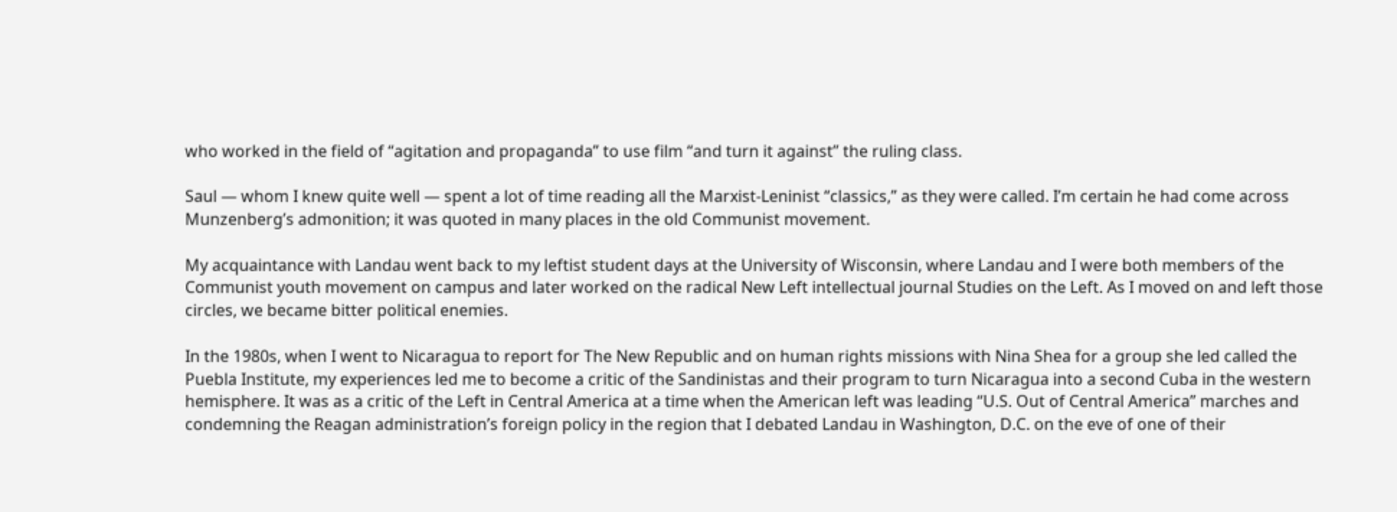who worked in the field of “agitation and propaganda” to use film “and turn it against” the ruling class.

Saul — whom I knew quite well — spent a lot of time reading all the Marxist-Leninist “classics,” as they were called. I’m certain he had come across Munzenberg’s admonition; it was quoted in many places in the old Communist movement.

My acquaintance with Landau went back to my leftist student days at the University of Wisconsin, where Landau and I were both members of the Communist youth movement on campus and later worked on the radical New Left intellectual journal Studies on the Left. As I moved on and left those circles, we became bitter political enemies.

In the 1980s, when I went to Nicaragua to report for The New Republic and on human rights missions with Nina Shea for a group she led called the Puebla Institute, my experiences led me to become a critic of the Sandinistas and their program to turn Nicaragua into a second Cuba in the western hemisphere. It was as a critic of the Left in Central America at a time when the American left was leading “U.S. Out of Central America” marches and condemning the Reagan administration’s foreign policy in the region that I debated Landau in Washington, D.C. on the eve of one of their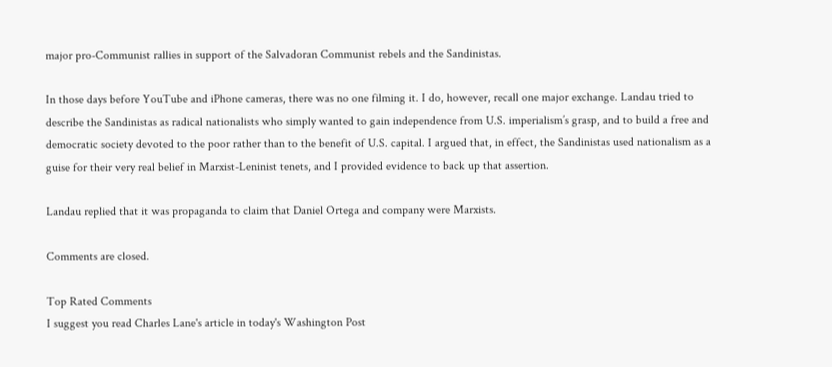major pro-Communist rallies in support of the Salvadoran Communist rebels and the Sandinistas.

In those days before YouTube and iPhone cameras, there was no one filming it. I do, however, recall one major exchange. Landau tried to describe the Sandinistas as radical nationalists who simply wanted to gain independence from U.S. imperialism’s grasp, and to build a free and democratic society devoted to the poor rather than to the benefit of U.S. capital. I argued that, in effect, the Sandinistas used nationalism as a guise for their very real belief in Marxist-Leninist tenets, and I provided evidence to back up that assertion.

Landau replied that it was propaganda to claim that Daniel Ortega and company were Marxists.

Comments are closed.

Top Rated Comments
I suggest you read Charles Lane's article in today's Washington Post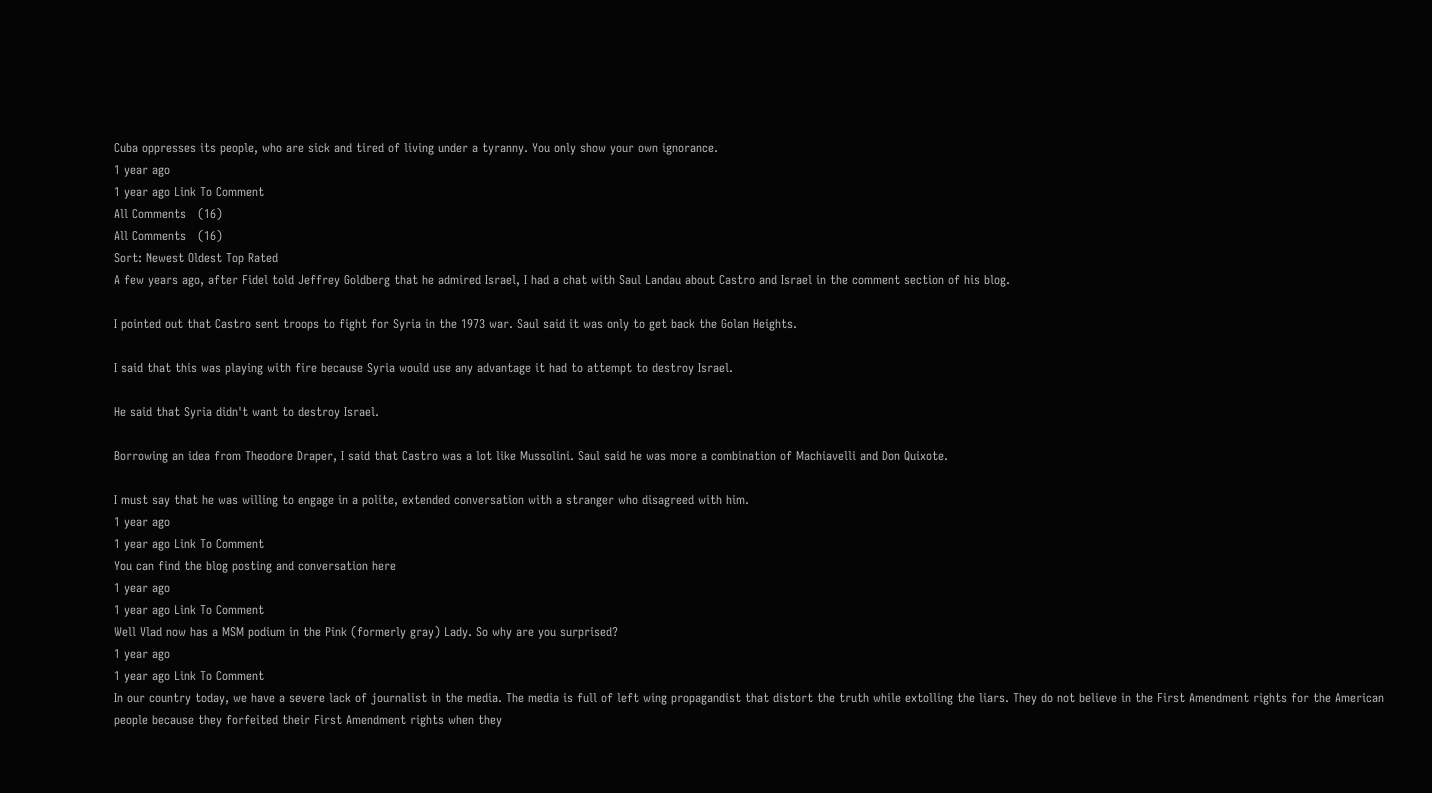Cuba oppresses its people, who are sick and tired of living under a tyranny. You only show your own ignorance.
1 year ago
1 year ago Link To Comment
All Comments   (16)
All Comments   (16)
Sort: Newest Oldest Top Rated
A few years ago, after Fidel told Jeffrey Goldberg that he admired Israel, I had a chat with Saul Landau about Castro and Israel in the comment section of his blog.

I pointed out that Castro sent troops to fight for Syria in the 1973 war. Saul said it was only to get back the Golan Heights.

I said that this was playing with fire because Syria would use any advantage it had to attempt to destroy Israel.

He said that Syria didn't want to destroy Israel.

Borrowing an idea from Theodore Draper, I said that Castro was a lot like Mussolini. Saul said he was more a combination of Machiavelli and Don Quixote.

I must say that he was willing to engage in a polite, extended conversation with a stranger who disagreed with him.
1 year ago
1 year ago Link To Comment
You can find the blog posting and conversation here
1 year ago
1 year ago Link To Comment
Well Vlad now has a MSM podium in the Pink (formerly gray) Lady. So why are you surprised?
1 year ago
1 year ago Link To Comment
In our country today, we have a severe lack of journalist in the media. The media is full of left wing propagandist that distort the truth while extolling the liars. They do not believe in the First Amendment rights for the American people because they forfeited their First Amendment rights when they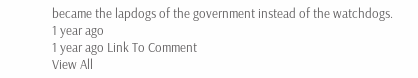became the lapdogs of the government instead of the watchdogs.
1 year ago
1 year ago Link To Comment
View All